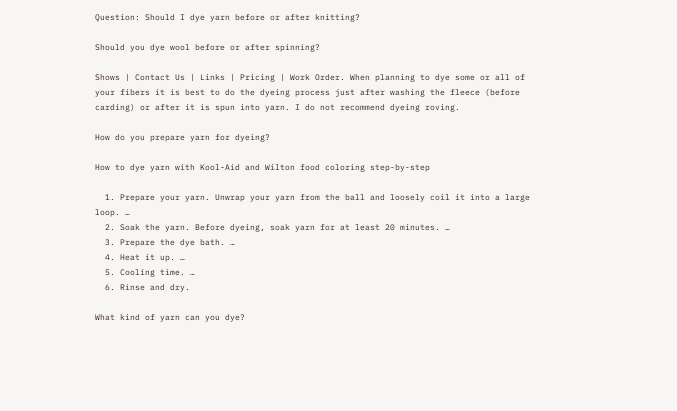Question: Should I dye yarn before or after knitting?

Should you dye wool before or after spinning?

Shows | Contact Us | Links | Pricing | Work Order. When planning to dye some or all of your fibers it is best to do the dyeing process just after washing the fleece (before carding) or after it is spun into yarn. I do not recommend dyeing roving.

How do you prepare yarn for dyeing?

How to dye yarn with Kool-Aid and Wilton food coloring step-by-step

  1. Prepare your yarn. Unwrap your yarn from the ball and loosely coil it into a large loop. …
  2. Soak the yarn. Before dyeing, soak yarn for at least 20 minutes. …
  3. Prepare the dye bath. …
  4. Heat it up. …
  5. Cooling time. …
  6. Rinse and dry.

What kind of yarn can you dye?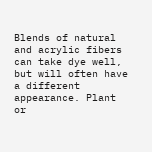Blends of natural and acrylic fibers can take dye well, but will often have a different appearance. Plant or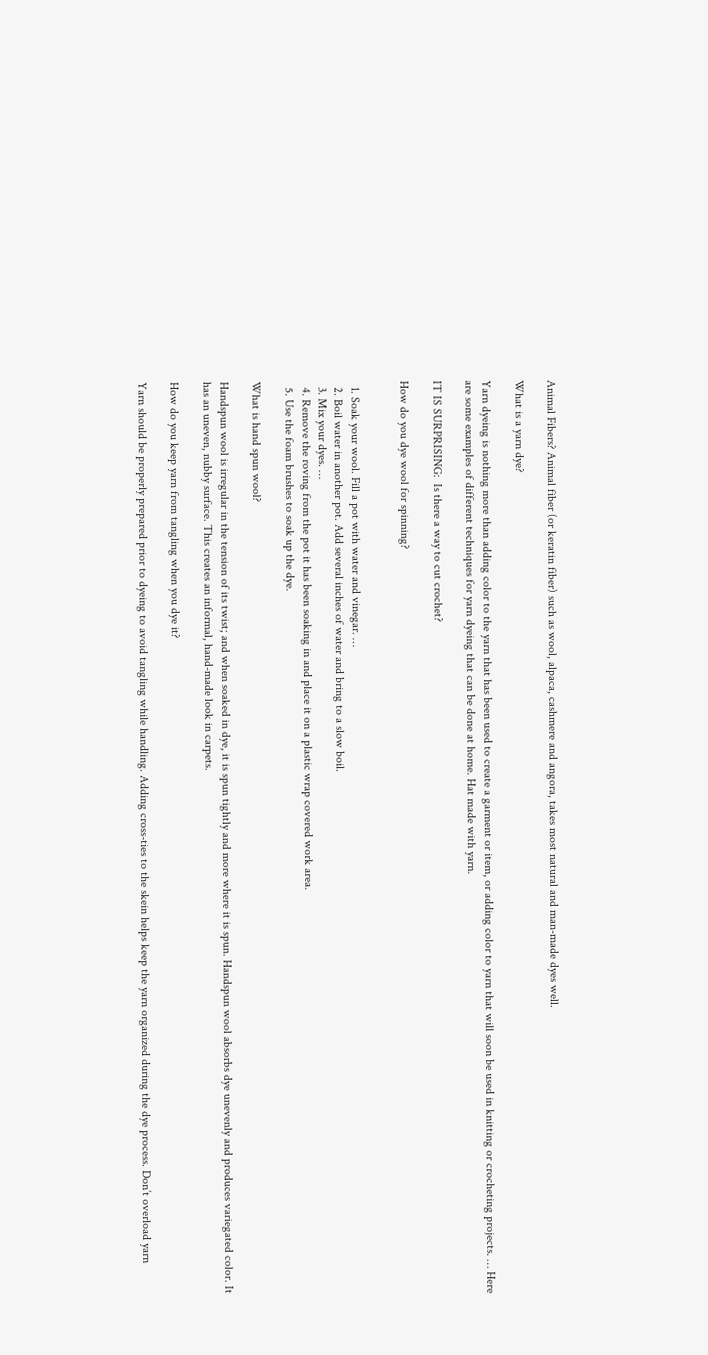Animal Fibers? Animal fiber (or keratin fiber) such as wool, alpaca, cashmere and angora, takes most natural and man-made dyes well.

What is a yarn dye?

Yarn dyeing is nothing more than adding color to the yarn that has been used to create a garment or item, or adding color to yarn that will soon be used in knitting or crocheting projects. … Here are some examples of different techniques for yarn dyeing that can be done at home. Hat made with yarn.

IT IS SURPRISING:  Is there a way to cut crochet?

How do you dye wool for spinning?


  1. Soak your wool. Fill a pot with water and vinegar. …
  2. Boil water in another pot. Add several inches of water and bring to a slow boil.
  3. Mix your dyes. …
  4. Remove the roving from the pot it has been soaking in and place it on a plastic wrap covered work area.
  5. Use the foam brushes to soak up the dye.

What is hand spun wool?

Handspun wool is irregular in the tension of its twist; and when soaked in dye, it is spun tightly and more where it is spun. Handspun wool absorbs dye unevenly and produces variegated color. It has an uneven, nubby surface. This creates an informal, hand-made look in carpets.

How do you keep yarn from tangling when you dye it?

Yarn should be properly prepared prior to dyeing to avoid tangling while handling. Adding cross-ties to the skein helps keep the yarn organized during the dye process. Don’t overload yarn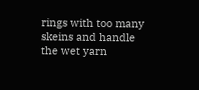rings with too many skeins and handle the wet yarn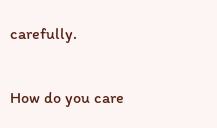carefully.

How do you care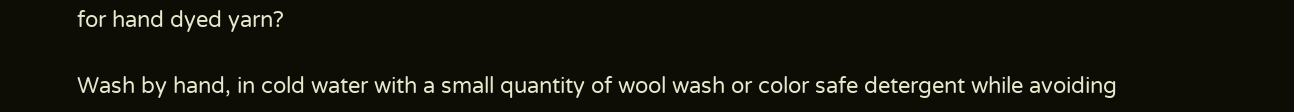for hand dyed yarn?

Wash by hand, in cold water with a small quantity of wool wash or color safe detergent while avoiding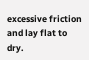excessive friction and lay flat to dry.